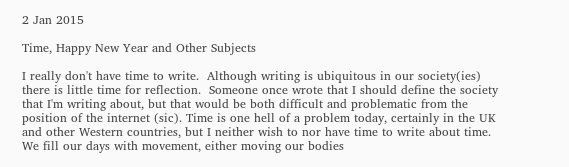2 Jan 2015

Time, Happy New Year and Other Subjects

I really don't have time to write.  Although writing is ubiquitous in our society(ies) there is little time for reflection.  Someone once wrote that I should define the society that I'm writing about, but that would be both difficult and problematic from the position of the internet (sic). Time is one hell of a problem today, certainly in the UK and other Western countries, but I neither wish to nor have time to write about time.  We fill our days with movement, either moving our bodies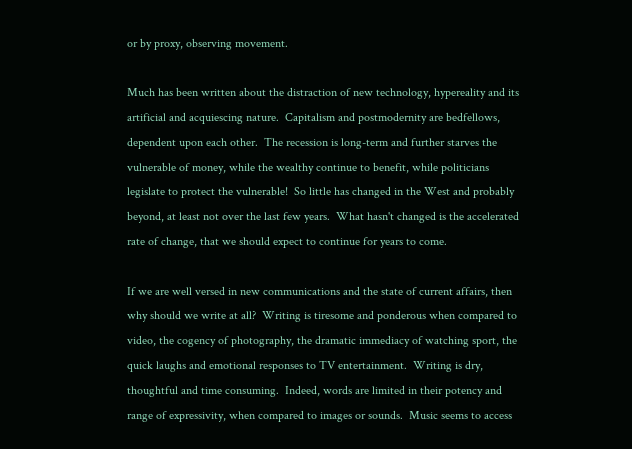or by proxy, observing movement.

Much has been written about the distraction of new technology, hypereality and its artificial and acquiescing nature.  Capitalism and postmodernity are bedfellows, dependent upon each other.  The recession is long-term and further starves the vulnerable of money, while the wealthy continue to benefit, while politicians legislate to protect the vulnerable!  So little has changed in the West and probably beyond, at least not over the last few years.  What hasn't changed is the accelerated rate of change, that we should expect to continue for years to come.

If we are well versed in new communications and the state of current affairs, then why should we write at all?  Writing is tiresome and ponderous when compared to video, the cogency of photography, the dramatic immediacy of watching sport, the quick laughs and emotional responses to TV entertainment.  Writing is dry, thoughtful and time consuming.  Indeed, words are limited in their potency and range of expressivity, when compared to images or sounds.  Music seems to access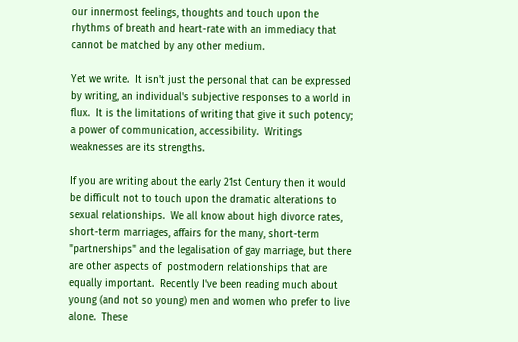our innermost feelings, thoughts and touch upon the rhythms of breath and heart-rate with an immediacy that cannot be matched by any other medium.

Yet we write.  It isn't just the personal that can be expressed by writing, an individual's subjective responses to a world in flux.  It is the limitations of writing that give it such potency;  a power of communication, accessibility.  Writings weaknesses are its strengths.

If you are writing about the early 21st Century then it would be difficult not to touch upon the dramatic alterations to sexual relationships.  We all know about high divorce rates, short-term marriages, affairs for the many, short-term "partnerships" and the legalisation of gay marriage, but there are other aspects of  postmodern relationships that are equally important.  Recently I've been reading much about young (and not so young) men and women who prefer to live alone.  These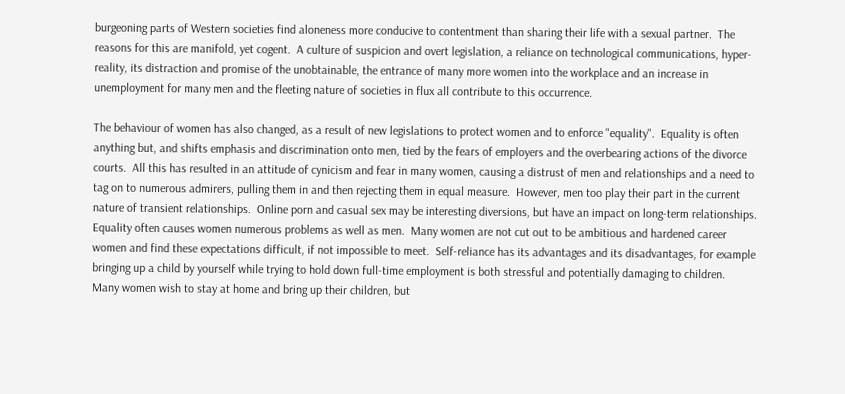burgeoning parts of Western societies find aloneness more conducive to contentment than sharing their life with a sexual partner.  The reasons for this are manifold, yet cogent.  A culture of suspicion and overt legislation, a reliance on technological communications, hyper-reality, its distraction and promise of the unobtainable, the entrance of many more women into the workplace and an increase in unemployment for many men and the fleeting nature of societies in flux all contribute to this occurrence.

The behaviour of women has also changed, as a result of new legislations to protect women and to enforce "equality".  Equality is often anything but, and shifts emphasis and discrimination onto men, tied by the fears of employers and the overbearing actions of the divorce courts.  All this has resulted in an attitude of cynicism and fear in many women, causing a distrust of men and relationships and a need to tag on to numerous admirers, pulling them in and then rejecting them in equal measure.  However, men too play their part in the current nature of transient relationships.  Online porn and casual sex may be interesting diversions, but have an impact on long-term relationships.  Equality often causes women numerous problems as well as men.  Many women are not cut out to be ambitious and hardened career women and find these expectations difficult, if not impossible to meet.  Self-reliance has its advantages and its disadvantages, for example bringing up a child by yourself while trying to hold down full-time employment is both stressful and potentially damaging to children.  Many women wish to stay at home and bring up their children, but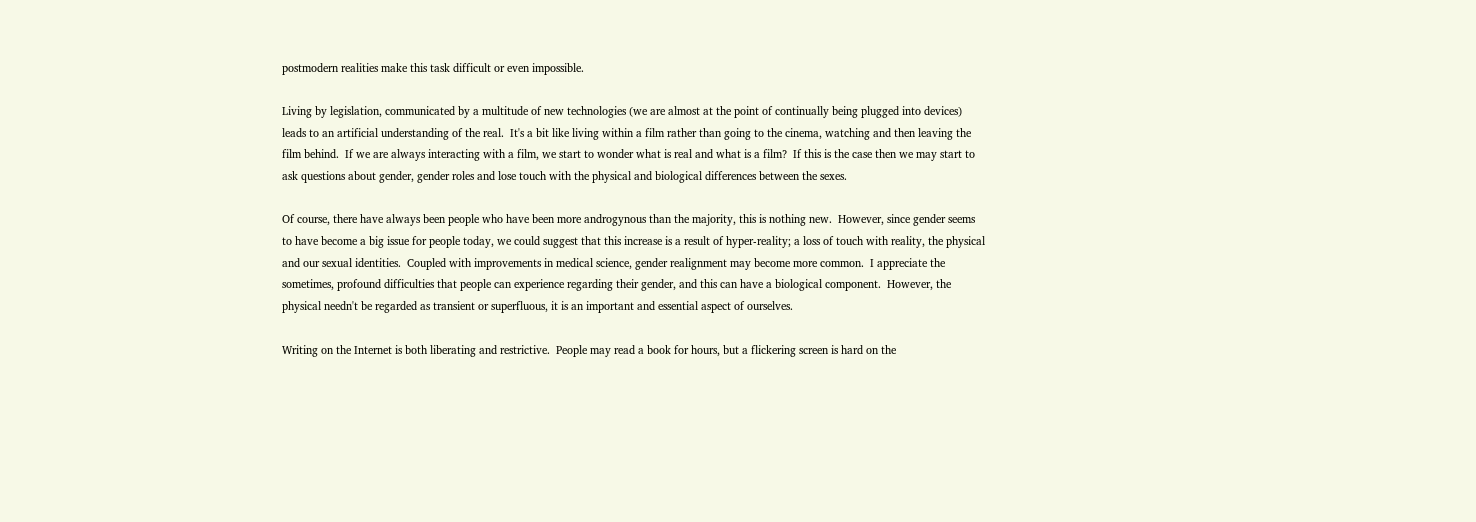postmodern realities make this task difficult or even impossible.

Living by legislation, communicated by a multitude of new technologies (we are almost at the point of continually being plugged into devices) leads to an artificial understanding of the real.  It's a bit like living within a film rather than going to the cinema, watching and then leaving the film behind.  If we are always interacting with a film, we start to wonder what is real and what is a film?  If this is the case then we may start to ask questions about gender, gender roles and lose touch with the physical and biological differences between the sexes.

Of course, there have always been people who have been more androgynous than the majority, this is nothing new.  However, since gender seems to have become a big issue for people today, we could suggest that this increase is a result of hyper-reality; a loss of touch with reality, the physical and our sexual identities.  Coupled with improvements in medical science, gender realignment may become more common.  I appreciate the sometimes, profound difficulties that people can experience regarding their gender, and this can have a biological component.  However, the physical needn't be regarded as transient or superfluous, it is an important and essential aspect of ourselves.

Writing on the Internet is both liberating and restrictive.  People may read a book for hours, but a flickering screen is hard on the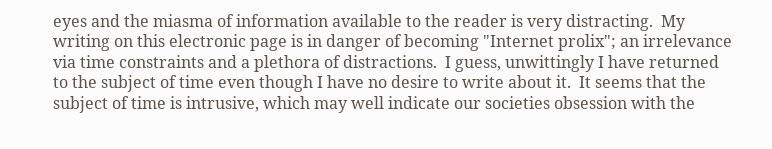eyes and the miasma of information available to the reader is very distracting.  My writing on this electronic page is in danger of becoming "Internet prolix"; an irrelevance via time constraints and a plethora of distractions.  I guess, unwittingly I have returned to the subject of time even though I have no desire to write about it.  It seems that the subject of time is intrusive, which may well indicate our societies obsession with the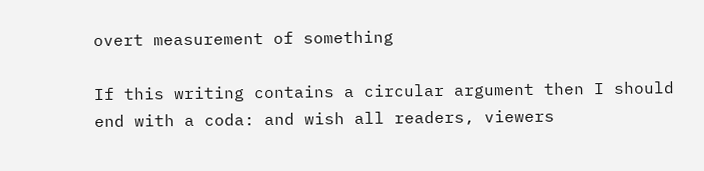overt measurement of something

If this writing contains a circular argument then I should end with a coda: and wish all readers, viewers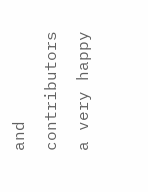and contributors a very happy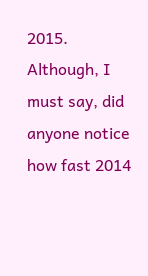2015.  Although, I must say, did anyone notice how fast 2014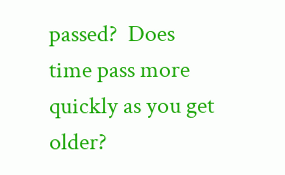passed?  Does time pass more quickly as you get older?